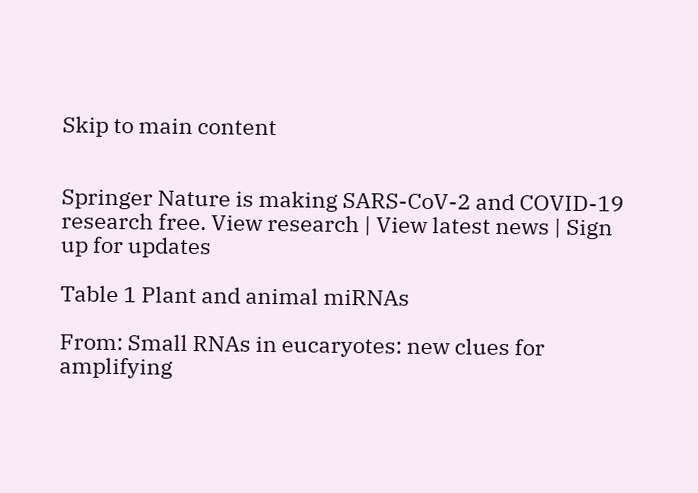Skip to main content


Springer Nature is making SARS-CoV-2 and COVID-19 research free. View research | View latest news | Sign up for updates

Table 1 Plant and animal miRNAs

From: Small RNAs in eucaryotes: new clues for amplifying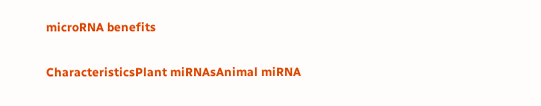microRNA benefits

CharacteristicsPlant miRNAsAnimal miRNA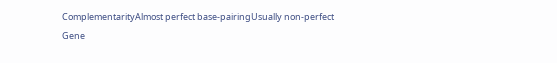ComplementarityAlmost perfect base-pairingUsually non-perfect
Gene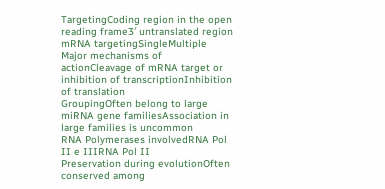TargetingCoding region in the open reading frame3′ untranslated region
mRNA targetingSingleMultiple
Major mechanisms of actionCleavage of mRNA target or inhibition of transcriptionInhibition of translation
GroupingOften belong to large miRNA gene familiesAssociation in large families is uncommon
RNA Polymerases involvedRNA Pol II e IIIRNA Pol II
Preservation during evolutionOften conserved among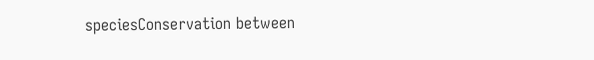speciesConservation between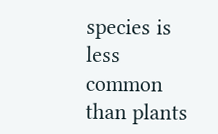species is less common than plants